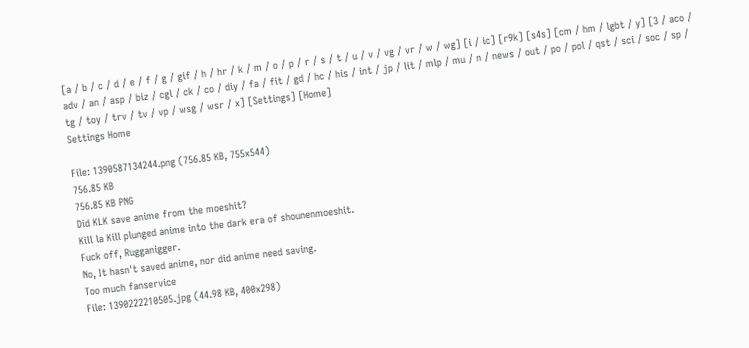[a / b / c / d / e / f / g / gif / h / hr / k / m / o / p / r / s / t / u / v / vg / vr / w / wg] [i / ic] [r9k] [s4s] [cm / hm / lgbt / y] [3 / aco / adv / an / asp / biz / cgl / ck / co / diy / fa / fit / gd / hc / his / int / jp / lit / mlp / mu / n / news / out / po / pol / qst / sci / soc / sp / tg / toy / trv / tv / vp / wsg / wsr / x] [Settings] [Home]
Settings Home

File: 1390587134244.png (756.85 KB, 755x544)
756.85 KB
756.85 KB PNG
Did KLK save anime from the moeshit?
Kill la Kill plunged anime into the dark era of shounenmoeshit.
Fuck off, Rugganigger.
No, It hasn't saved anime, nor did anime need saving.
Too much fanservice
File: 1390222210505.jpg (44.98 KB, 400x298)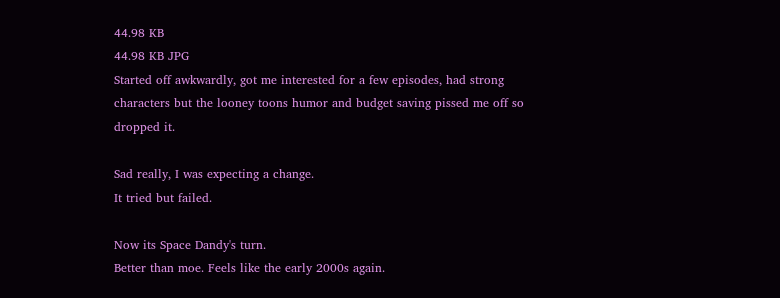44.98 KB
44.98 KB JPG
Started off awkwardly, got me interested for a few episodes, had strong characters but the looney toons humor and budget saving pissed me off so dropped it.

Sad really, I was expecting a change.
It tried but failed.

Now its Space Dandy's turn.
Better than moe. Feels like the early 2000s again.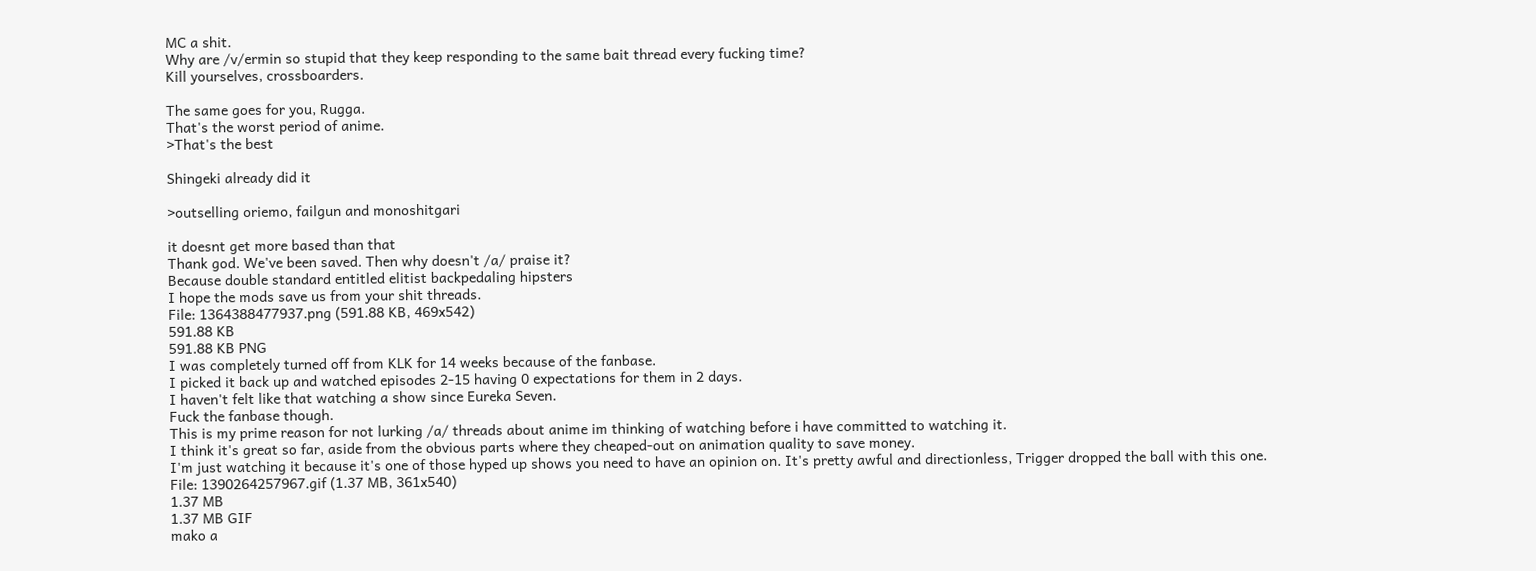MC a shit.
Why are /v/ermin so stupid that they keep responding to the same bait thread every fucking time?
Kill yourselves, crossboarders.

The same goes for you, Rugga.
That's the worst period of anime.
>That's the best

Shingeki already did it

>outselling oriemo, failgun and monoshitgari

it doesnt get more based than that
Thank god. We've been saved. Then why doesn't /a/ praise it?
Because double standard entitled elitist backpedaling hipsters
I hope the mods save us from your shit threads.
File: 1364388477937.png (591.88 KB, 469x542)
591.88 KB
591.88 KB PNG
I was completely turned off from KLK for 14 weeks because of the fanbase.
I picked it back up and watched episodes 2-15 having 0 expectations for them in 2 days.
I haven't felt like that watching a show since Eureka Seven.
Fuck the fanbase though.
This is my prime reason for not lurking /a/ threads about anime im thinking of watching before i have committed to watching it.
I think it's great so far, aside from the obvious parts where they cheaped-out on animation quality to save money.
I'm just watching it because it's one of those hyped up shows you need to have an opinion on. It's pretty awful and directionless, Trigger dropped the ball with this one.
File: 1390264257967.gif (1.37 MB, 361x540)
1.37 MB
1.37 MB GIF
mako a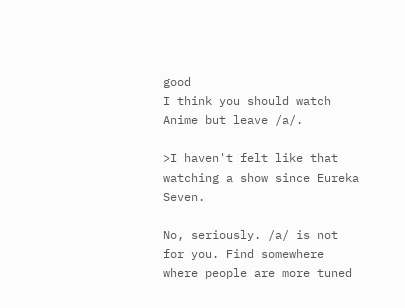good
I think you should watch Anime but leave /a/.

>I haven't felt like that watching a show since Eureka Seven.

No, seriously. /a/ is not for you. Find somewhere where people are more tuned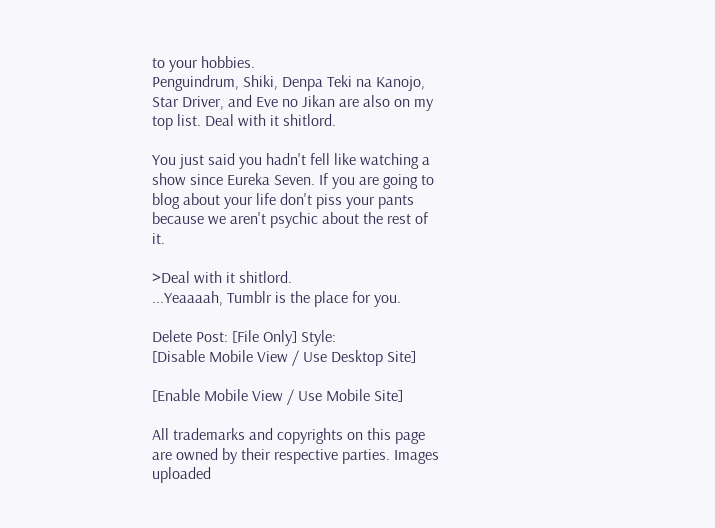to your hobbies.
Penguindrum, Shiki, Denpa Teki na Kanojo, Star Driver, and Eve no Jikan are also on my top list. Deal with it shitlord.

You just said you hadn't fell like watching a show since Eureka Seven. If you are going to blog about your life don't piss your pants because we aren't psychic about the rest of it.

>Deal with it shitlord.
...Yeaaaah, Tumblr is the place for you.

Delete Post: [File Only] Style:
[Disable Mobile View / Use Desktop Site]

[Enable Mobile View / Use Mobile Site]

All trademarks and copyrights on this page are owned by their respective parties. Images uploaded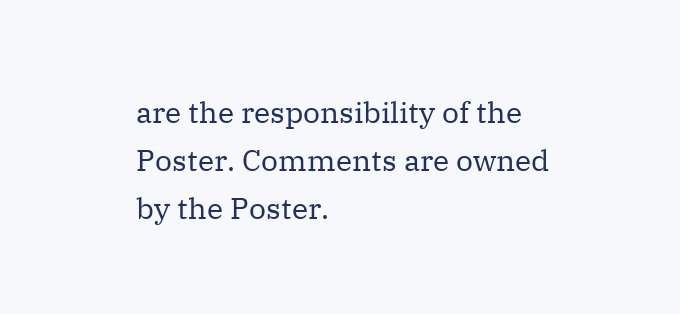are the responsibility of the Poster. Comments are owned by the Poster.